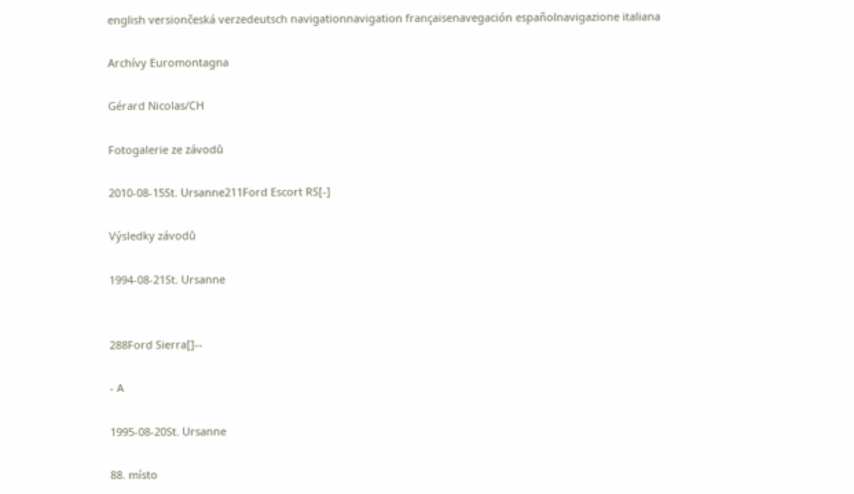english versiončeská verzedeutsch navigationnavigation françaisenavegación españolnavigazione italiana

Archívy Euromontagna

Gérard Nicolas/CH

Fotogalerie ze závodů

2010-08-15St. Ursanne211Ford Escort RS[-]

Výsledky závodů

1994-08-21St. Ursanne


288Ford Sierra[]--

- A

1995-08-20St. Ursanne

88. místo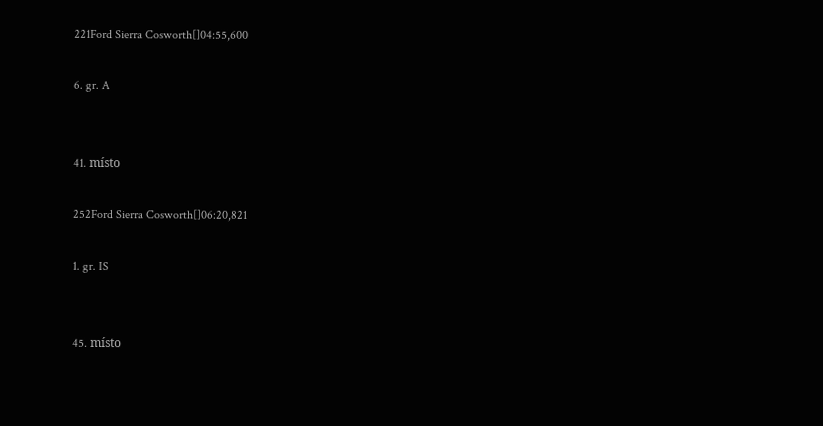221Ford Sierra Cosworth[]04:55,600

6. gr. A


41. místo

252Ford Sierra Cosworth[]06:20,821

1. gr. IS


45. místo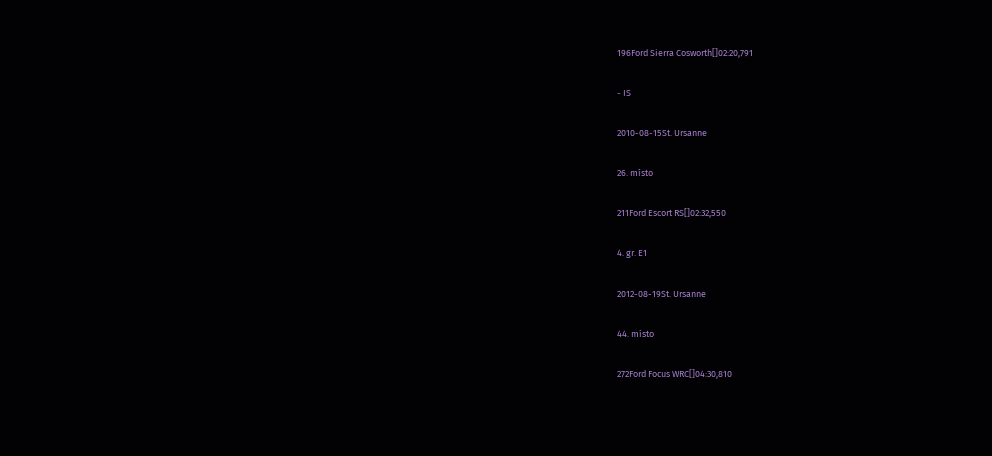196Ford Sierra Cosworth[]02:20,791

- IS

2010-08-15St. Ursanne

26. místo

211Ford Escort RS[]02:32,550

4. gr. E1

2012-08-19St. Ursanne

44. místo

272Ford Focus WRC[]04:30,810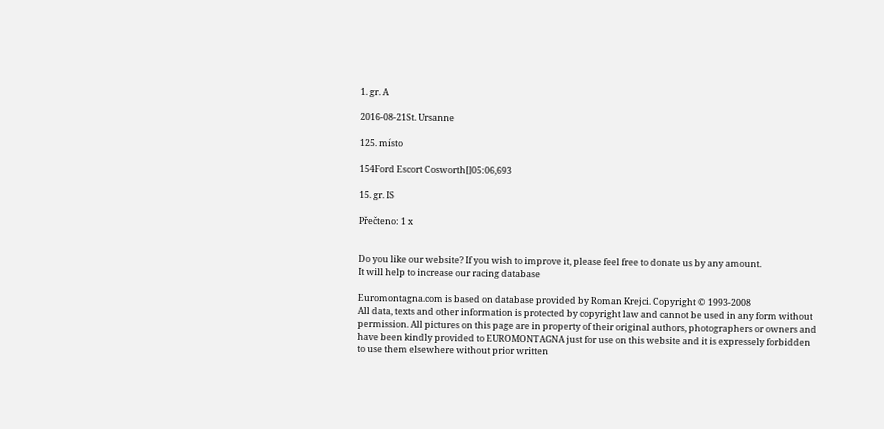1. gr. A

2016-08-21St. Ursanne

125. místo

154Ford Escort Cosworth[]05:06,693

15. gr. IS

Přečteno: 1 x


Do you like our website? If you wish to improve it, please feel free to donate us by any amount.
It will help to increase our racing database

Euromontagna.com is based on database provided by Roman Krejci. Copyright © 1993-2008
All data, texts and other information is protected by copyright law and cannot be used in any form without permission. All pictures on this page are in property of their original authors, photographers or owners and have been kindly provided to EUROMONTAGNA just for use on this website and it is expressely forbidden to use them elsewhere without prior written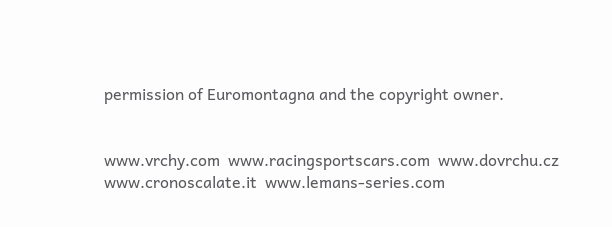permission of Euromontagna and the copyright owner.


www.vrchy.com  www.racingsportscars.com  www.dovrchu.cz  www.cronoscalate.it  www.lemans-series.com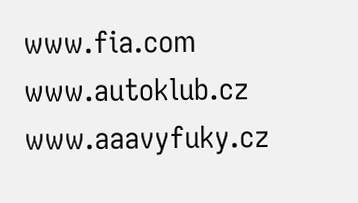www.fia.com  www.autoklub.cz  www.aaavyfuky.cz